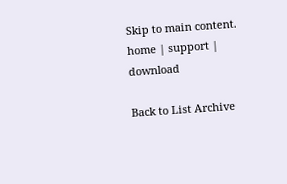Skip to main content.
home | support | download

Back to List Archive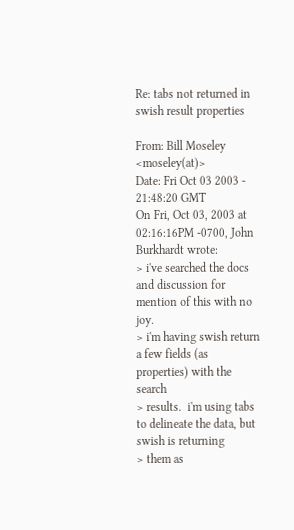Re: tabs not returned in swish result properties

From: Bill Moseley <moseley(at)>
Date: Fri Oct 03 2003 - 21:48:20 GMT
On Fri, Oct 03, 2003 at 02:16:16PM -0700, John Burkhardt wrote:
> i've searched the docs and discussion for mention of this with no joy.
> i'm having swish return a few fields (as properties) with the search
> results.  i'm using tabs to delineate the data, but swish is returning
> them as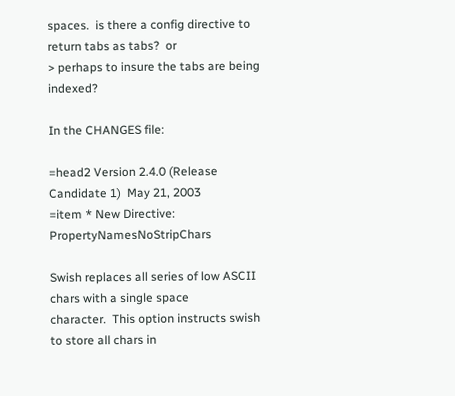spaces.  is there a config directive to return tabs as tabs?  or
> perhaps to insure the tabs are being indexed?

In the CHANGES file:

=head2 Version 2.4.0 (Release Candidate 1)  May 21, 2003
=item * New Directive: PropertyNamesNoStripChars

Swish replaces all series of low ASCII chars with a single space
character.  This option instructs swish to store all chars in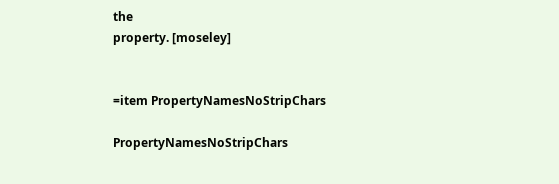the
property. [moseley]


=item PropertyNamesNoStripChars

PropertyNamesNoStripChars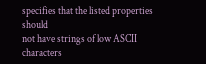specifies that the listed properties should
not have strings of low ASCII characters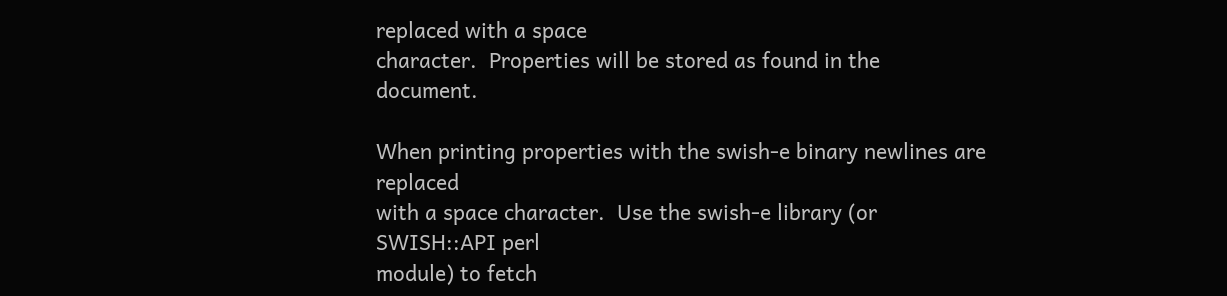replaced with a space
character.  Properties will be stored as found in the document.

When printing properties with the swish-e binary newlines are replaced
with a space character.  Use the swish-e library (or SWISH::API perl
module) to fetch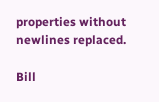properties without newlines replaced.

Bill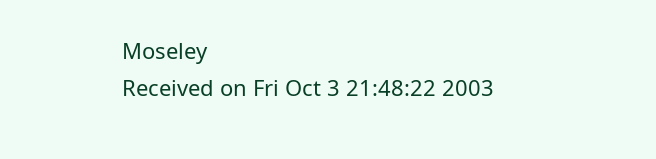Moseley
Received on Fri Oct 3 21:48:22 2003